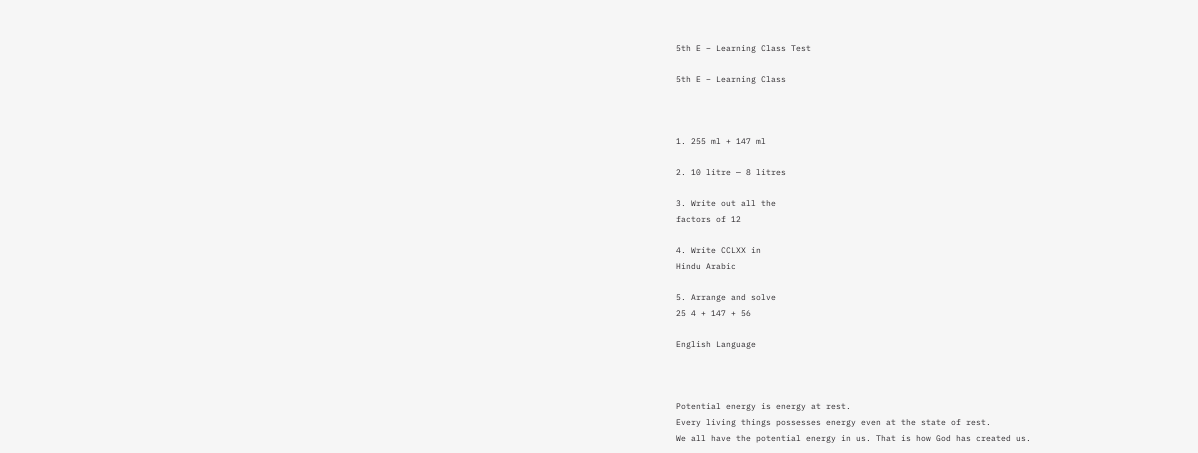5th E – Learning Class Test

5th E – Learning Class



1. 255 ml + 147 ml

2. 10 litre — 8 litres

3. Write out all the
factors of 12

4. Write CCLXX in
Hindu Arabic

5. Arrange and solve
25 4 + 147 + 56

English Language



Potential energy is energy at rest.
Every living things possesses energy even at the state of rest.
We all have the potential energy in us. That is how God has created us.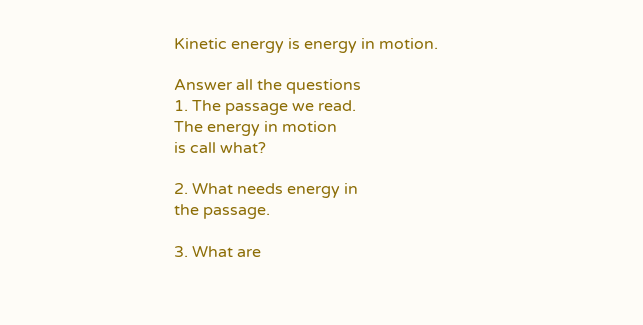Kinetic energy is energy in motion.

Answer all the questions
1. The passage we read.
The energy in motion
is call what?

2. What needs energy in
the passage.

3. What are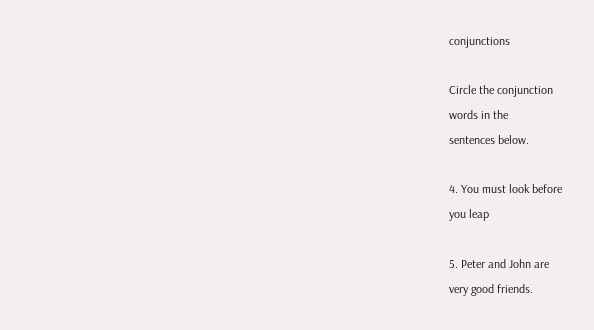conjunctions

Circle the conjunction
words in the
sentences below.

4. You must look before
you leap

5. Peter and John are
very good friends.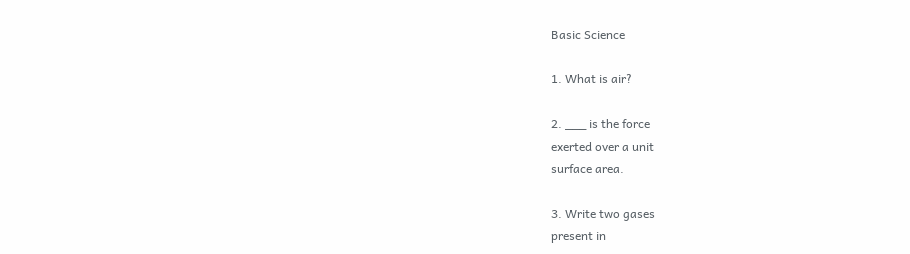Basic Science

1. What is air?

2. ___ is the force
exerted over a unit
surface area.

3. Write two gases
present in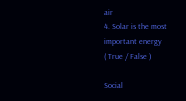air
4. Solar is the most
important energy
( True / False )

Social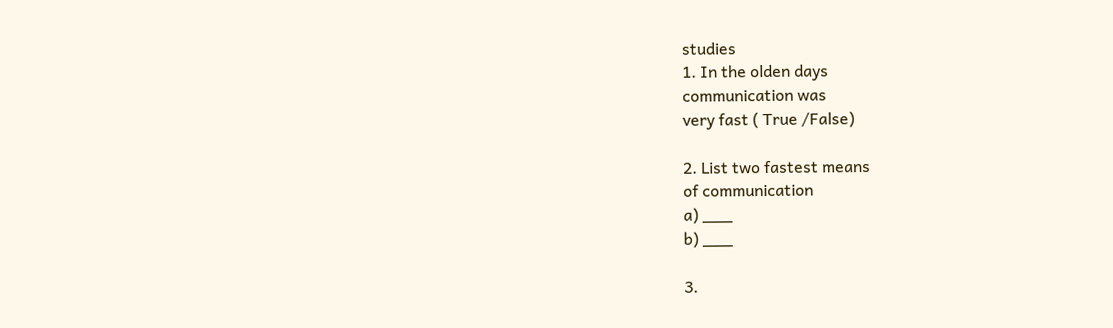studies
1. In the olden days
communication was
very fast ( True /False)

2. List two fastest means
of communication
a) ___
b) ___

3.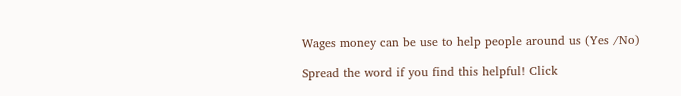Wages money can be use to help people around us (Yes /No)

Spread the word if you find this helpful! Click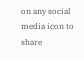on any social media icon to share